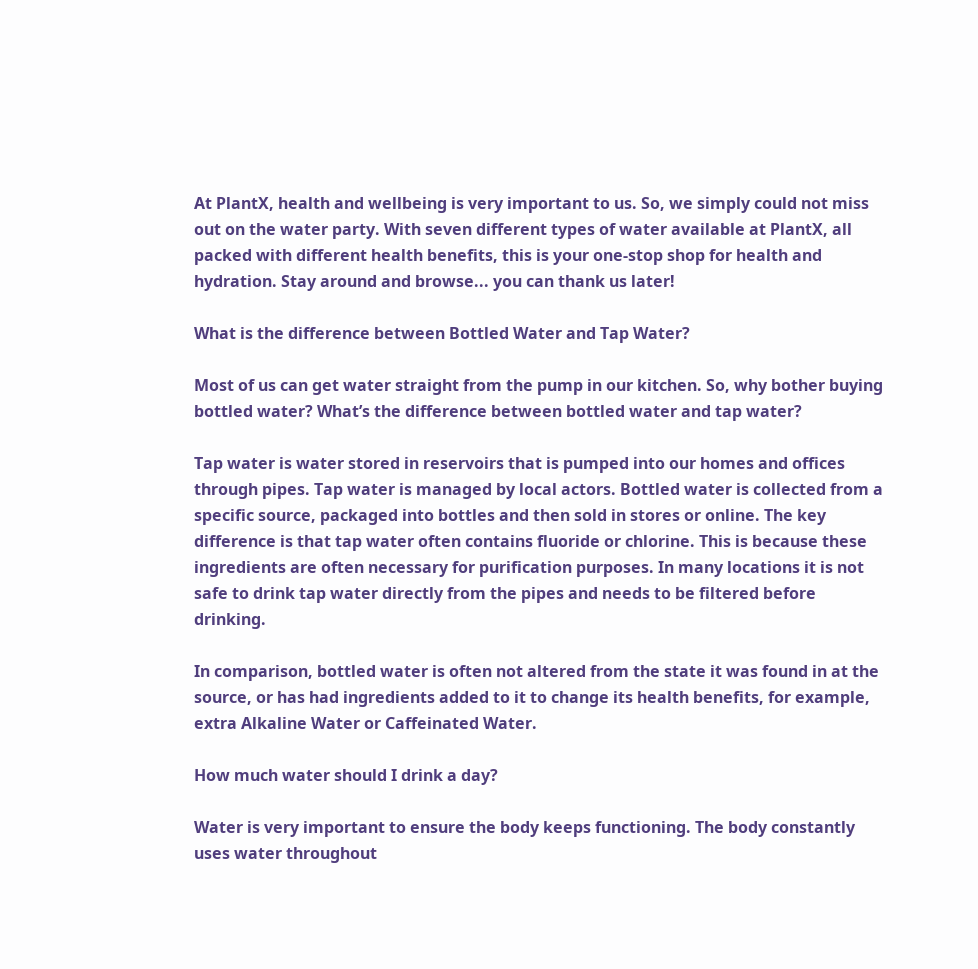At PlantX, health and wellbeing is very important to us. So, we simply could not miss out on the water party. With seven different types of water available at PlantX, all packed with different health benefits, this is your one-stop shop for health and hydration. Stay around and browse... you can thank us later!

What is the difference between Bottled Water and Tap Water?

Most of us can get water straight from the pump in our kitchen. So, why bother buying bottled water? What’s the difference between bottled water and tap water?

Tap water is water stored in reservoirs that is pumped into our homes and offices through pipes. Tap water is managed by local actors. Bottled water is collected from a specific source, packaged into bottles and then sold in stores or online. The key difference is that tap water often contains fluoride or chlorine. This is because these ingredients are often necessary for purification purposes. In many locations it is not safe to drink tap water directly from the pipes and needs to be filtered before drinking.

In comparison, bottled water is often not altered from the state it was found in at the source, or has had ingredients added to it to change its health benefits, for example, extra Alkaline Water or Caffeinated Water.

How much water should I drink a day?

Water is very important to ensure the body keeps functioning. The body constantly uses water throughout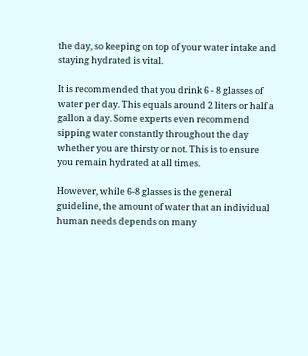the day, so keeping on top of your water intake and staying hydrated is vital.

It is recommended that you drink 6 - 8 glasses of water per day. This equals around 2 liters or half a gallon a day. Some experts even recommend sipping water constantly throughout the day whether you are thirsty or not. This is to ensure you remain hydrated at all times.

However, while 6-8 glasses is the general guideline, the amount of water that an individual human needs depends on many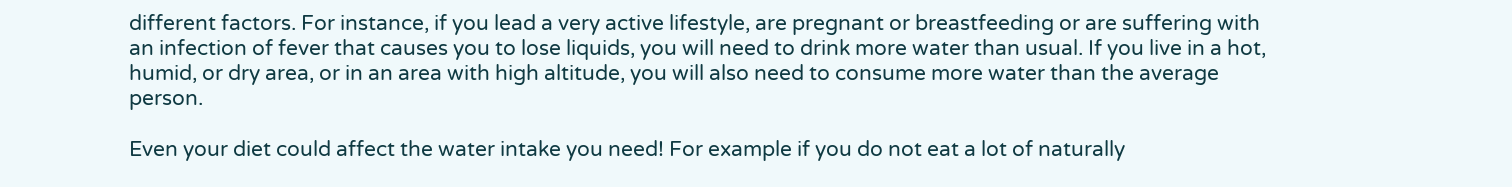different factors. For instance, if you lead a very active lifestyle, are pregnant or breastfeeding or are suffering with an infection of fever that causes you to lose liquids, you will need to drink more water than usual. If you live in a hot, humid, or dry area, or in an area with high altitude, you will also need to consume more water than the average person.

Even your diet could affect the water intake you need! For example if you do not eat a lot of naturally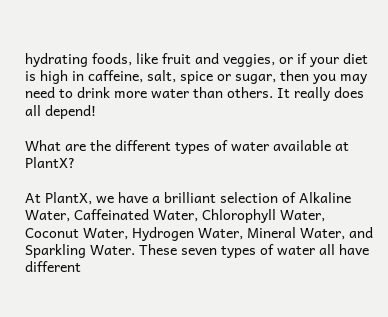hydrating foods, like fruit and veggies, or if your diet is high in caffeine, salt, spice or sugar, then you may need to drink more water than others. It really does all depend!

What are the different types of water available at PlantX?

At PlantX, we have a brilliant selection of Alkaline Water, Caffeinated Water, Chlorophyll Water, Coconut Water, Hydrogen Water, Mineral Water, and Sparkling Water. These seven types of water all have different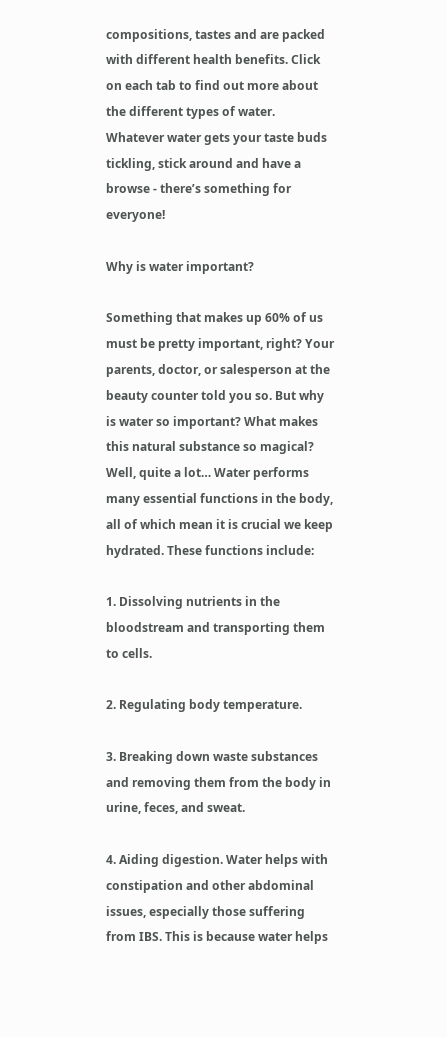compositions, tastes and are packed with different health benefits. Click on each tab to find out more about the different types of water. Whatever water gets your taste buds tickling, stick around and have a browse - there’s something for everyone!

Why is water important?

Something that makes up 60% of us must be pretty important, right? Your parents, doctor, or salesperson at the beauty counter told you so. But why is water so important? What makes this natural substance so magical? Well, quite a lot… Water performs many essential functions in the body, all of which mean it is crucial we keep hydrated. These functions include:

1. Dissolving nutrients in the bloodstream and transporting them to cells.

2. Regulating body temperature.

3. Breaking down waste substances and removing them from the body in urine, feces, and sweat.

4. Aiding digestion. Water helps with constipation and other abdominal issues, especially those suffering from IBS. This is because water helps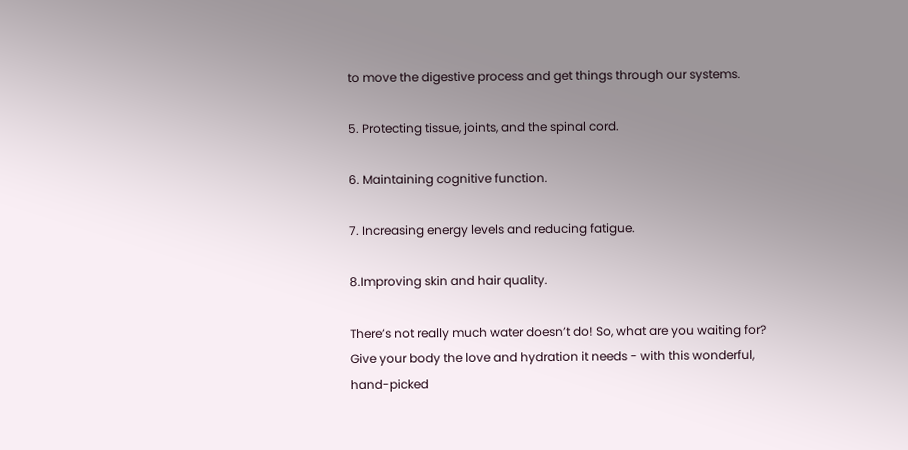to move the digestive process and get things through our systems.

5. Protecting tissue, joints, and the spinal cord.

6. Maintaining cognitive function.

7. Increasing energy levels and reducing fatigue.

8.Improving skin and hair quality.

There’s not really much water doesn’t do! So, what are you waiting for? Give your body the love and hydration it needs - with this wonderful, hand-picked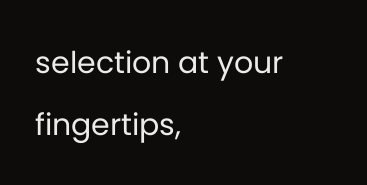selection at your fingertips,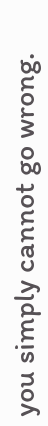you simply cannot go wrong.